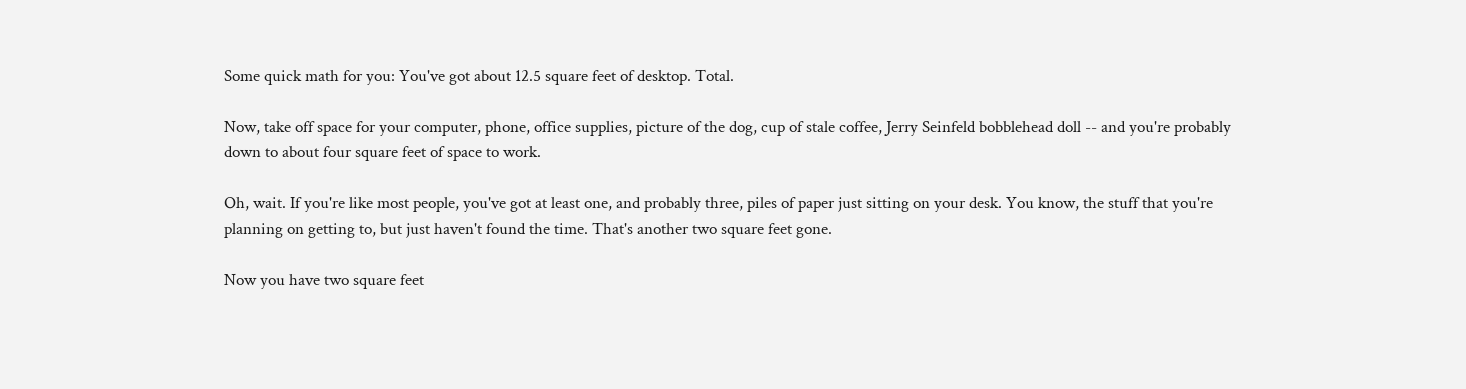Some quick math for you: You've got about 12.5 square feet of desktop. Total.

Now, take off space for your computer, phone, office supplies, picture of the dog, cup of stale coffee, Jerry Seinfeld bobblehead doll -- and you're probably down to about four square feet of space to work.

Oh, wait. If you're like most people, you've got at least one, and probably three, piles of paper just sitting on your desk. You know, the stuff that you're planning on getting to, but just haven't found the time. That's another two square feet gone.

Now you have two square feet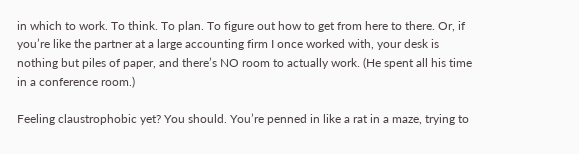in which to work. To think. To plan. To figure out how to get from here to there. Or, if you’re like the partner at a large accounting firm I once worked with, your desk is nothing but piles of paper, and there’s NO room to actually work. (He spent all his time in a conference room.)

Feeling claustrophobic yet? You should. You’re penned in like a rat in a maze, trying to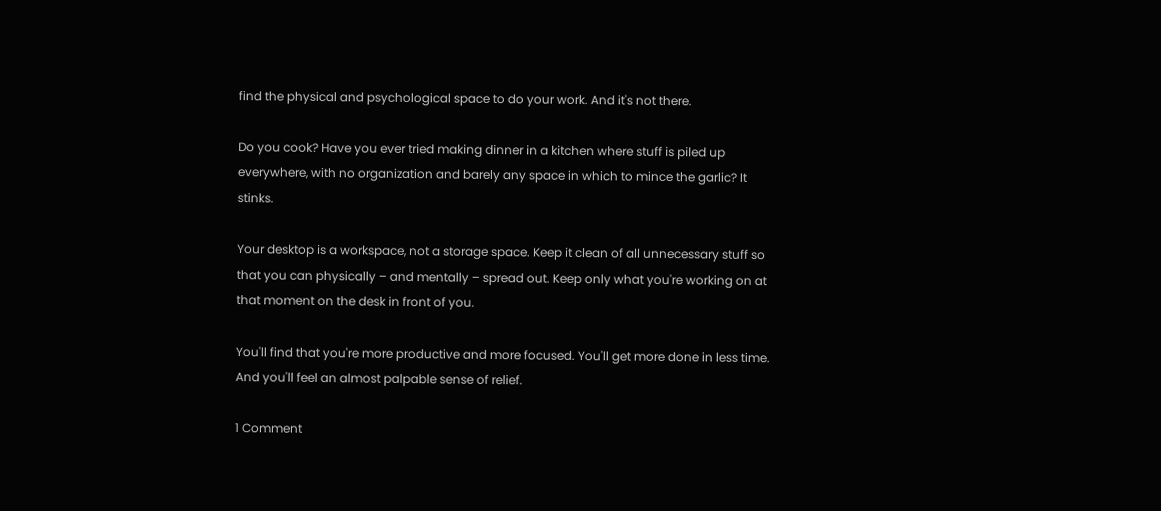find the physical and psychological space to do your work. And it's not there.

Do you cook? Have you ever tried making dinner in a kitchen where stuff is piled up everywhere, with no organization and barely any space in which to mince the garlic? It stinks.

Your desktop is a workspace, not a storage space. Keep it clean of all unnecessary stuff so that you can physically – and mentally – spread out. Keep only what you're working on at that moment on the desk in front of you.

You'll find that you're more productive and more focused. You'll get more done in less time. And you'll feel an almost palpable sense of relief.

1 Comment